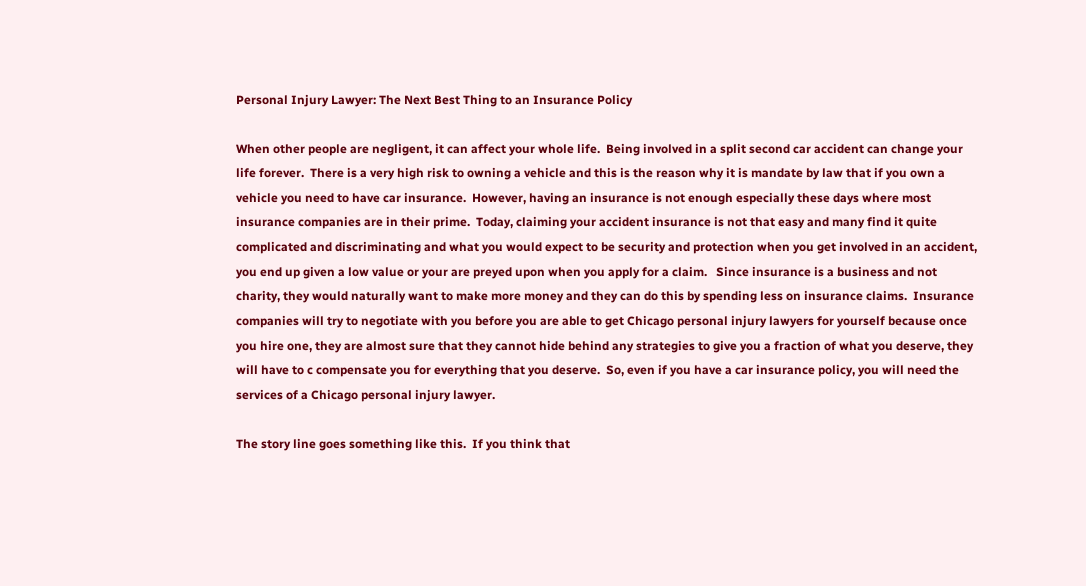Personal Injury Lawyer: The Next Best Thing to an Insurance Policy

When other people are negligent, it can affect your whole life.  Being involved in a split second car accident can change your life forever.  There is a very high risk to owning a vehicle and this is the reason why it is mandate by law that if you own a vehicle you need to have car insurance.  However, having an insurance is not enough especially these days where most insurance companies are in their prime.  Today, claiming your accident insurance is not that easy and many find it quite complicated and discriminating and what you would expect to be security and protection when you get involved in an accident, you end up given a low value or your are preyed upon when you apply for a claim.   Since insurance is a business and not charity, they would naturally want to make more money and they can do this by spending less on insurance claims.  Insurance companies will try to negotiate with you before you are able to get Chicago personal injury lawyers for yourself because once you hire one, they are almost sure that they cannot hide behind any strategies to give you a fraction of what you deserve, they will have to c compensate you for everything that you deserve.  So, even if you have a car insurance policy, you will need the services of a Chicago personal injury lawyer.

The story line goes something like this.  If you think that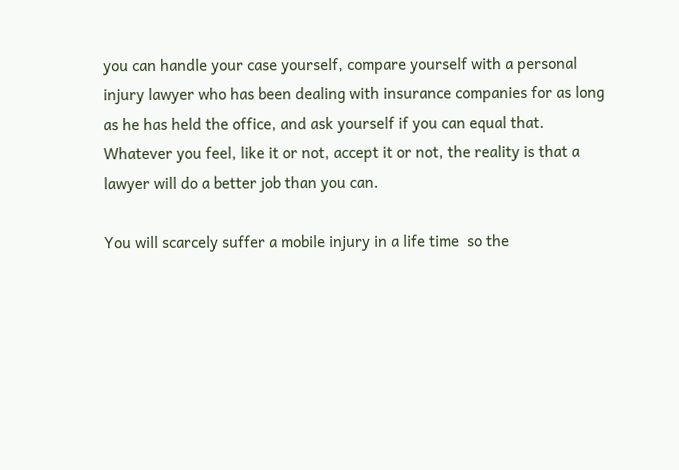you can handle your case yourself, compare yourself with a personal injury lawyer who has been dealing with insurance companies for as long as he has held the office, and ask yourself if you can equal that.  Whatever you feel, like it or not, accept it or not, the reality is that a lawyer will do a better job than you can.

You will scarcely suffer a mobile injury in a life time  so the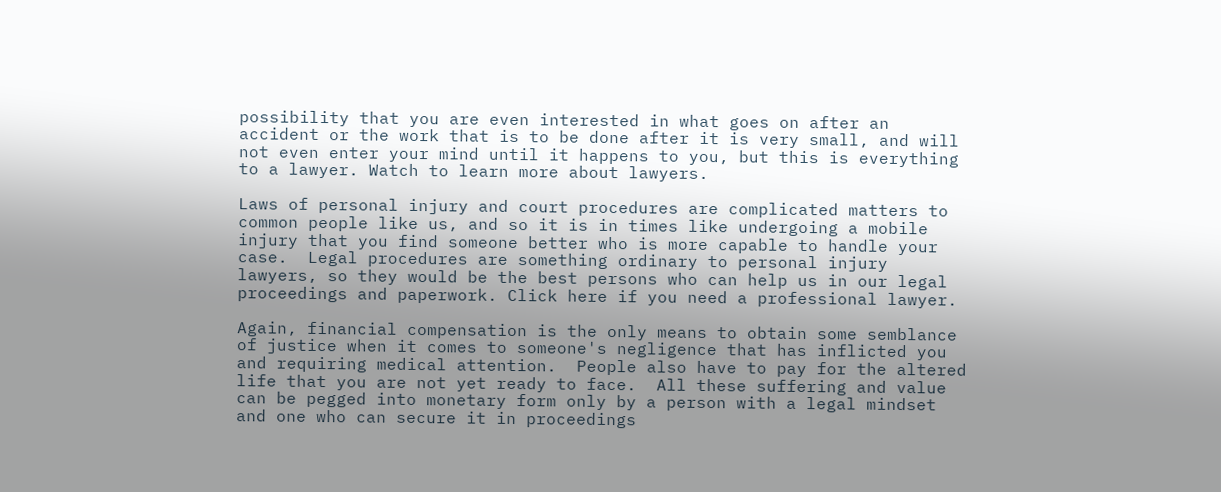possibility that you are even interested in what goes on after an accident or the work that is to be done after it is very small, and will not even enter your mind until it happens to you, but this is everything to a lawyer. Watch to learn more about lawyers.

Laws of personal injury and court procedures are complicated matters to common people like us, and so it is in times like undergoing a mobile injury that you find someone better who is more capable to handle your case.  Legal procedures are something ordinary to personal injury lawyers, so they would be the best persons who can help us in our legal proceedings and paperwork. Click here if you need a professional lawyer.

Again, financial compensation is the only means to obtain some semblance of justice when it comes to someone's negligence that has inflicted you and requiring medical attention.  People also have to pay for the altered life that you are not yet ready to face.  All these suffering and value can be pegged into monetary form only by a person with a legal mindset and one who can secure it in proceedings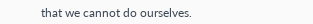that we cannot do ourselves.